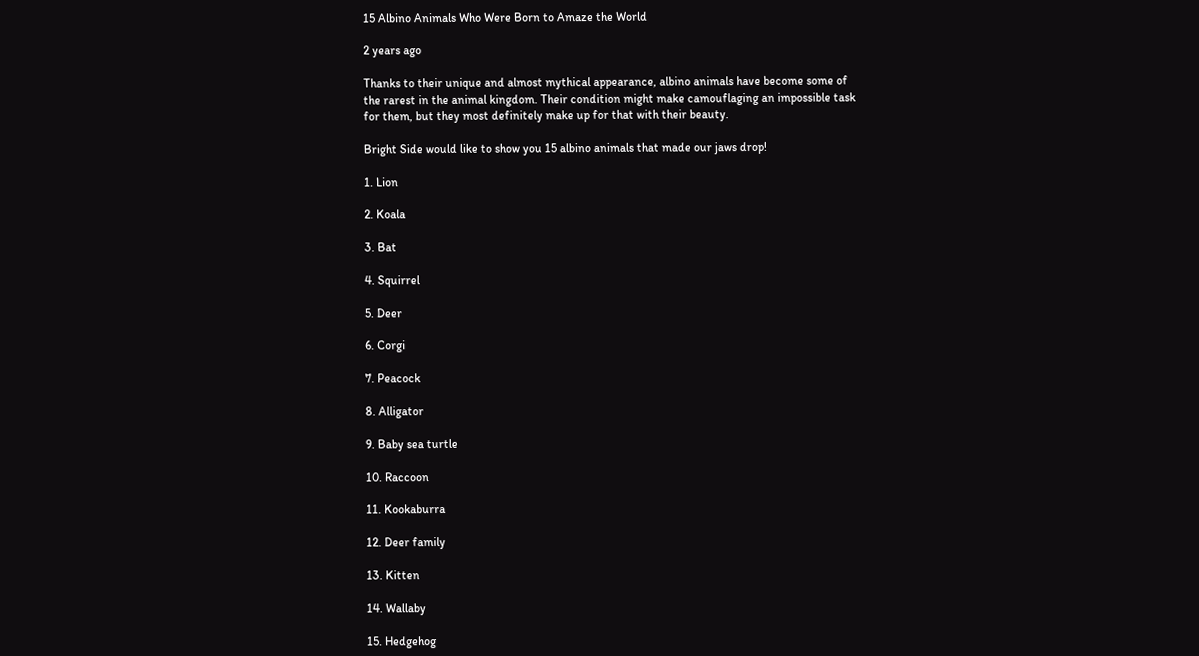15 Albino Animals Who Were Born to Amaze the World

2 years ago

Thanks to their unique and almost mythical appearance, albino animals have become some of the rarest in the animal kingdom. Their condition might make camouflaging an impossible task for them, but they most definitely make up for that with their beauty.

Bright Side would like to show you 15 albino animals that made our jaws drop!

1. Lion

2. Koala

3. Bat

4. Squirrel

5. Deer

6. Corgi

7. Peacock

8. Alligator

9. Baby sea turtle

10. Raccoon

11. Kookaburra

12. Deer family

13. Kitten

14. Wallaby

15. Hedgehog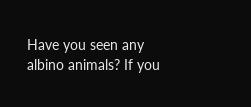Have you seen any albino animals? If you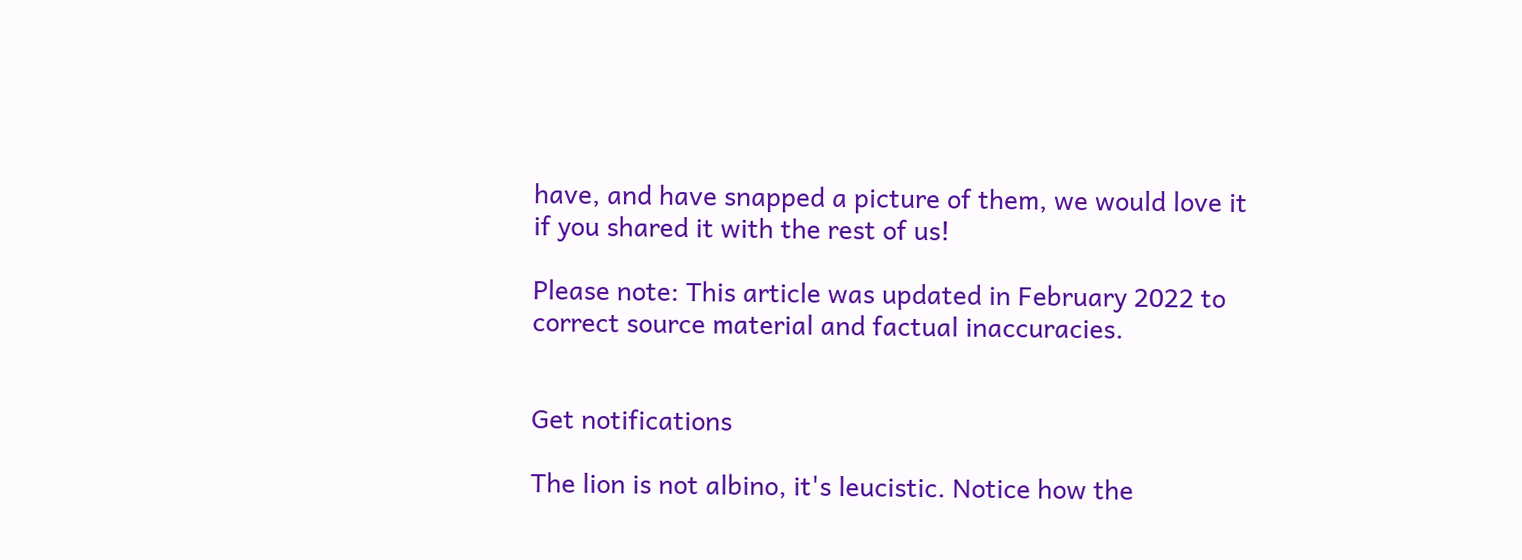have, and have snapped a picture of them, we would love it if you shared it with the rest of us!

Please note: This article was updated in February 2022 to correct source material and factual inaccuracies.


Get notifications

The lion is not albino, it's leucistic. Notice how the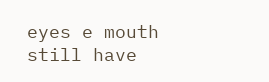eyes e mouth still have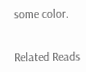some color.


Related Reads